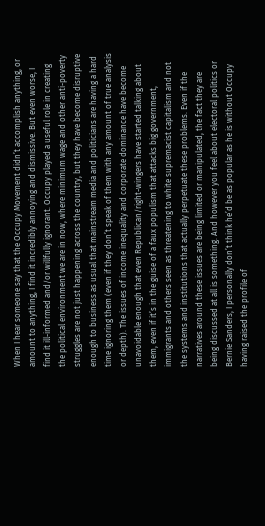When I hear someone say that the Occupy Movement didn’t accomplish anything, or amount to anything, I find it incredibly annoying and dismissive. But even worse, I find it ill-informed and/or willfully ignorant. Occupy played a useful role in creating the political environment we are in now, where minimum wage and other anti-poverty struggles are not just happening across the country, but they have become disruptive enough to business as usual that mainstream media and politicians are having a hard time ignoring them (even if they don’t speak of them with any amount of true analysis or depth). The issues of income inequality and corporate dominance have become unavoidable enough that even Republican/right-wingers have started talking about them, even if it’s in the guise of a faux populism that attacks big government, immigrants and others seen as threatening to white supremacist capitalism and not the systems and institutions that actually perpetuate these problems. Even if the narratives around these issues are being limited or manipulated, the fact they are being discussed at all is something. And however you feel about electoral politics or Bernie Sanders, I personally don’t think he’d be as popular as he is without Occupy having raised the profile of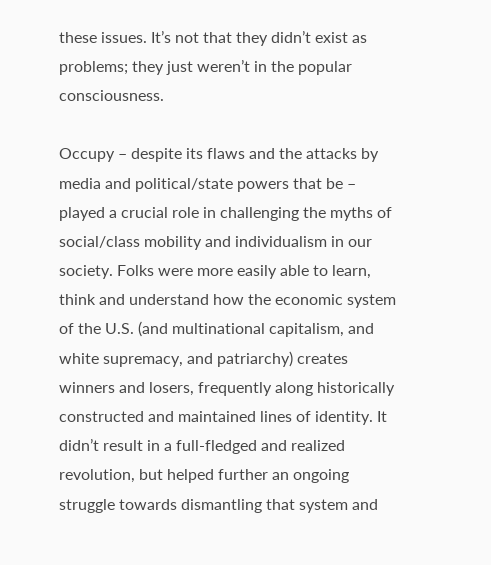these issues. It’s not that they didn’t exist as problems; they just weren’t in the popular consciousness.

Occupy – despite its flaws and the attacks by media and political/state powers that be – played a crucial role in challenging the myths of social/class mobility and individualism in our society. Folks were more easily able to learn, think and understand how the economic system of the U.S. (and multinational capitalism, and white supremacy, and patriarchy) creates winners and losers, frequently along historically constructed and maintained lines of identity. It didn’t result in a full-fledged and realized revolution, but helped further an ongoing struggle towards dismantling that system and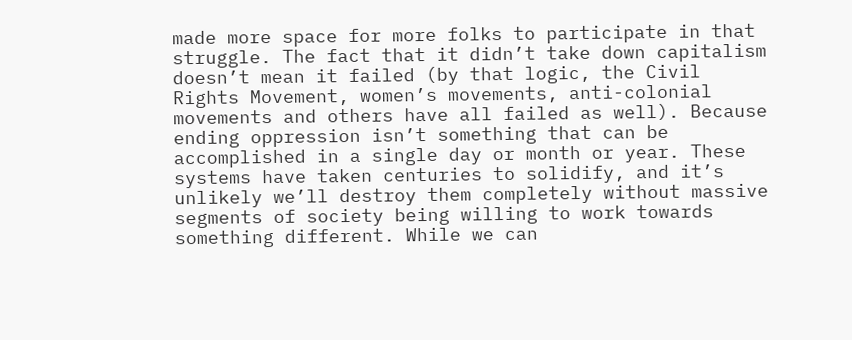made more space for more folks to participate in that struggle. The fact that it didn’t take down capitalism doesn’t mean it failed (by that logic, the Civil Rights Movement, women’s movements, anti-colonial movements and others have all failed as well). Because ending oppression isn’t something that can be accomplished in a single day or month or year. These systems have taken centuries to solidify, and it’s unlikely we’ll destroy them completely without massive segments of society being willing to work towards something different. While we can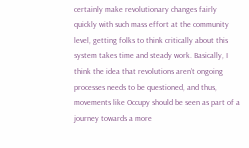certainly make revolutionary changes fairly quickly with such mass effort at the community level, getting folks to think critically about this system takes time and steady work. Basically, I think the idea that revolutions aren’t ongoing processes needs to be questioned, and thus, movements like Occupy should be seen as part of a journey towards a more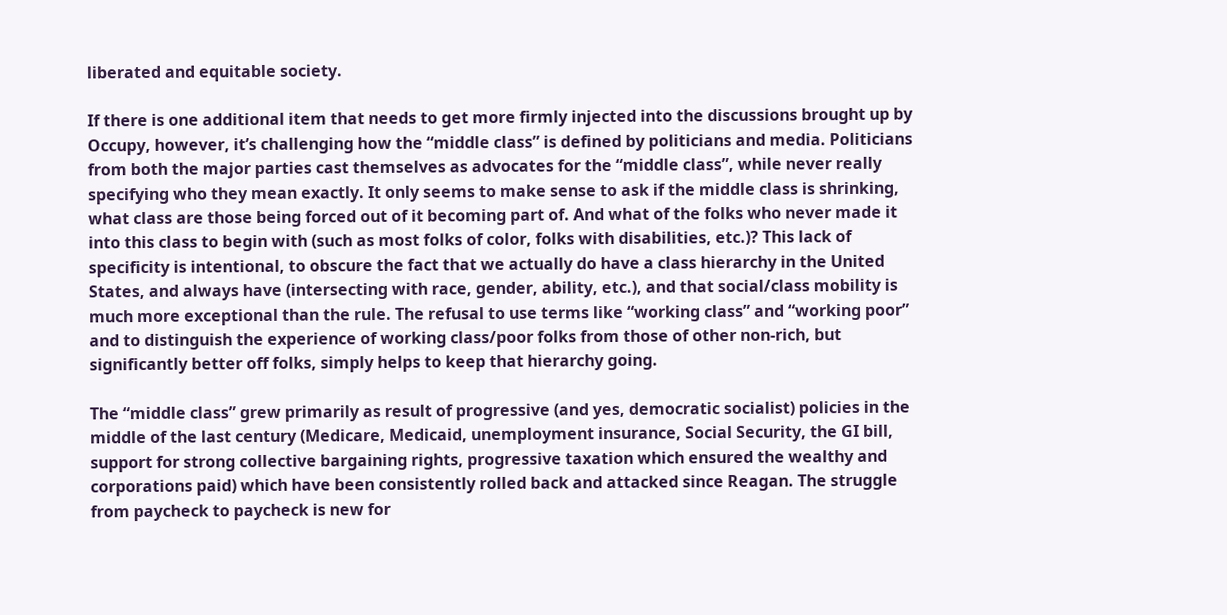liberated and equitable society.

If there is one additional item that needs to get more firmly injected into the discussions brought up by Occupy, however, it’s challenging how the “middle class” is defined by politicians and media. Politicians from both the major parties cast themselves as advocates for the “middle class”, while never really specifying who they mean exactly. It only seems to make sense to ask if the middle class is shrinking, what class are those being forced out of it becoming part of. And what of the folks who never made it into this class to begin with (such as most folks of color, folks with disabilities, etc.)? This lack of specificity is intentional, to obscure the fact that we actually do have a class hierarchy in the United States, and always have (intersecting with race, gender, ability, etc.), and that social/class mobility is much more exceptional than the rule. The refusal to use terms like “working class” and “working poor” and to distinguish the experience of working class/poor folks from those of other non-rich, but significantly better off folks, simply helps to keep that hierarchy going.

The “middle class” grew primarily as result of progressive (and yes, democratic socialist) policies in the middle of the last century (Medicare, Medicaid, unemployment insurance, Social Security, the GI bill, support for strong collective bargaining rights, progressive taxation which ensured the wealthy and corporations paid) which have been consistently rolled back and attacked since Reagan. The struggle from paycheck to paycheck is new for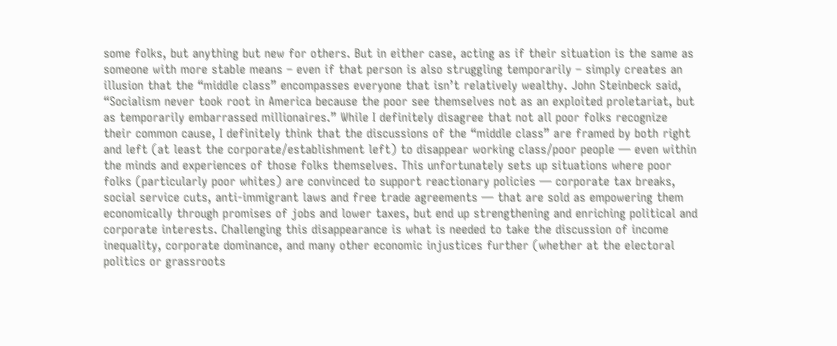some folks, but anything but new for others. But in either case, acting as if their situation is the same as someone with more stable means – even if that person is also struggling temporarily – simply creates an illusion that the “middle class” encompasses everyone that isn’t relatively wealthy. John Steinbeck said, “Socialism never took root in America because the poor see themselves not as an exploited proletariat, but as temporarily embarrassed millionaires.” While I definitely disagree that not all poor folks recognize their common cause, I definitely think that the discussions of the “middle class” are framed by both right and left (at least the corporate/establishment left) to disappear working class/poor people — even within the minds and experiences of those folks themselves. This unfortunately sets up situations where poor folks (particularly poor whites) are convinced to support reactionary policies — corporate tax breaks, social service cuts, anti-immigrant laws and free trade agreements — that are sold as empowering them economically through promises of jobs and lower taxes, but end up strengthening and enriching political and corporate interests. Challenging this disappearance is what is needed to take the discussion of income inequality, corporate dominance, and many other economic injustices further (whether at the electoral politics or grassroots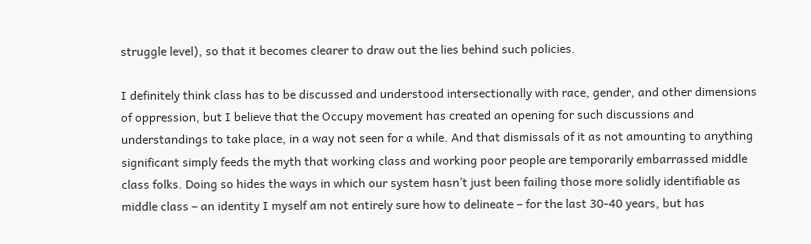struggle level), so that it becomes clearer to draw out the lies behind such policies.

I definitely think class has to be discussed and understood intersectionally with race, gender, and other dimensions of oppression, but I believe that the Occupy movement has created an opening for such discussions and understandings to take place, in a way not seen for a while. And that dismissals of it as not amounting to anything significant simply feeds the myth that working class and working poor people are temporarily embarrassed middle class folks. Doing so hides the ways in which our system hasn’t just been failing those more solidly identifiable as middle class – an identity I myself am not entirely sure how to delineate – for the last 30-40 years, but has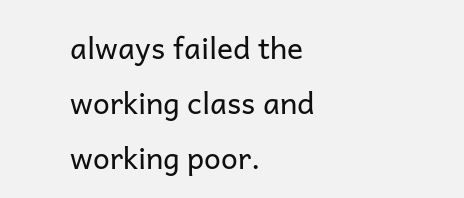always failed the working class and working poor.